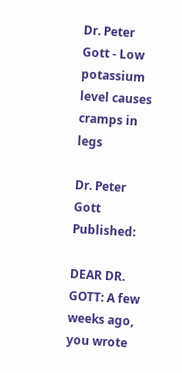Dr. Peter Gott - Low potassium level causes cramps in legs

Dr. Peter Gott Published:

DEAR DR. GOTT: A few weeks ago, you wrote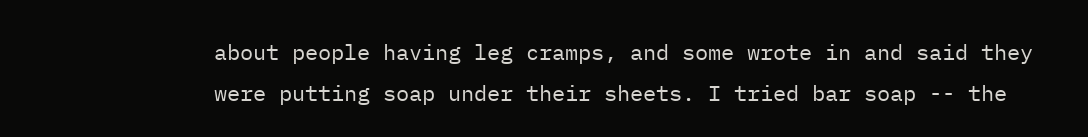about people having leg cramps, and some wrote in and said they were putting soap under their sheets. I tried bar soap -- the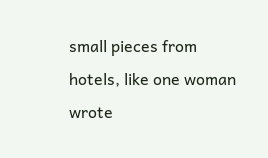small pieces from hotels, like one woman wrote